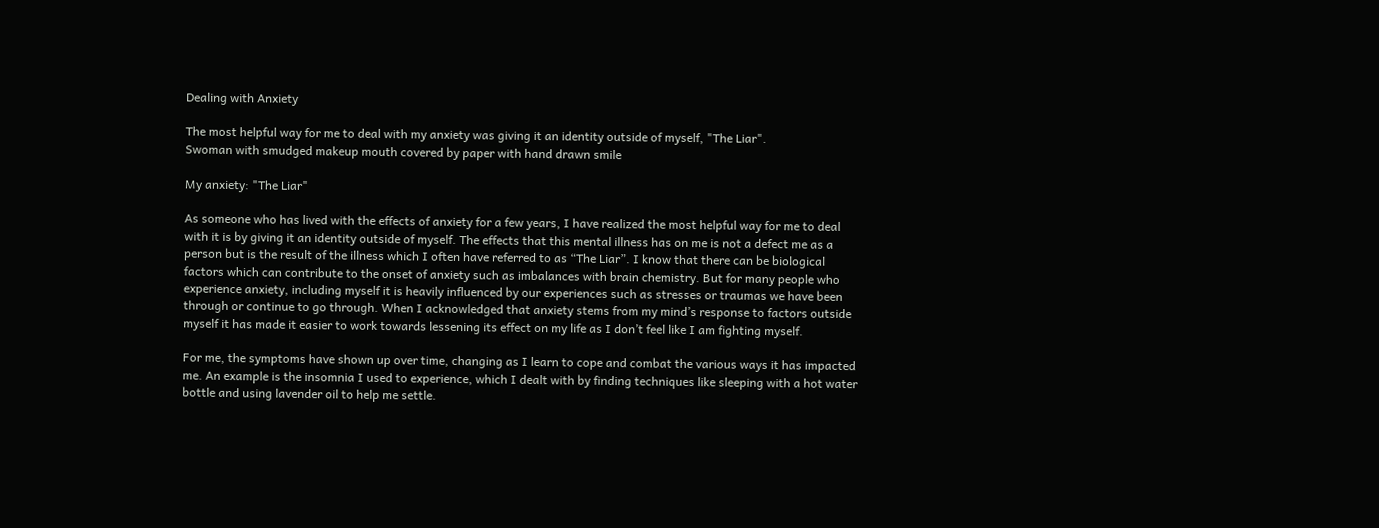Dealing with Anxiety

The most helpful way for me to deal with my anxiety was giving it an identity outside of myself, "The Liar".
Swoman with smudged makeup mouth covered by paper with hand drawn smile

My anxiety: "The Liar"

As someone who has lived with the effects of anxiety for a few years, I have realized the most helpful way for me to deal with it is by giving it an identity outside of myself. The effects that this mental illness has on me is not a defect me as a person but is the result of the illness which I often have referred to as “The Liar”. I know that there can be biological factors which can contribute to the onset of anxiety such as imbalances with brain chemistry. But for many people who experience anxiety, including myself it is heavily influenced by our experiences such as stresses or traumas we have been through or continue to go through. When I acknowledged that anxiety stems from my mind’s response to factors outside myself it has made it easier to work towards lessening its effect on my life as I don’t feel like I am fighting myself.

For me, the symptoms have shown up over time, changing as I learn to cope and combat the various ways it has impacted me. An example is the insomnia I used to experience, which I dealt with by finding techniques like sleeping with a hot water bottle and using lavender oil to help me settle.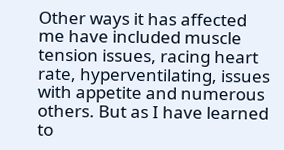Other ways it has affected me have included muscle tension issues, racing heart rate, hyperventilating, issues with appetite and numerous others. But as I have learned to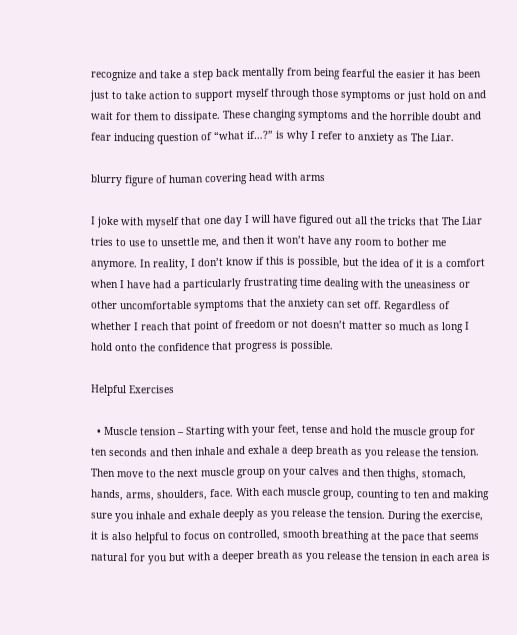recognize and take a step back mentally from being fearful the easier it has been just to take action to support myself through those symptoms or just hold on and wait for them to dissipate. These changing symptoms and the horrible doubt and fear inducing question of “what if…?” is why I refer to anxiety as The Liar.

blurry figure of human covering head with arms

I joke with myself that one day I will have figured out all the tricks that The Liar tries to use to unsettle me, and then it won’t have any room to bother me anymore. In reality, I don’t know if this is possible, but the idea of it is a comfort when I have had a particularly frustrating time dealing with the uneasiness or other uncomfortable symptoms that the anxiety can set off. Regardless of whether I reach that point of freedom or not doesn’t matter so much as long I hold onto the confidence that progress is possible.

Helpful Exercises

  • Muscle tension – Starting with your feet, tense and hold the muscle group for ten seconds and then inhale and exhale a deep breath as you release the tension. Then move to the next muscle group on your calves and then thighs, stomach, hands, arms, shoulders, face. With each muscle group, counting to ten and making sure you inhale and exhale deeply as you release the tension. During the exercise, it is also helpful to focus on controlled, smooth breathing at the pace that seems natural for you but with a deeper breath as you release the tension in each area is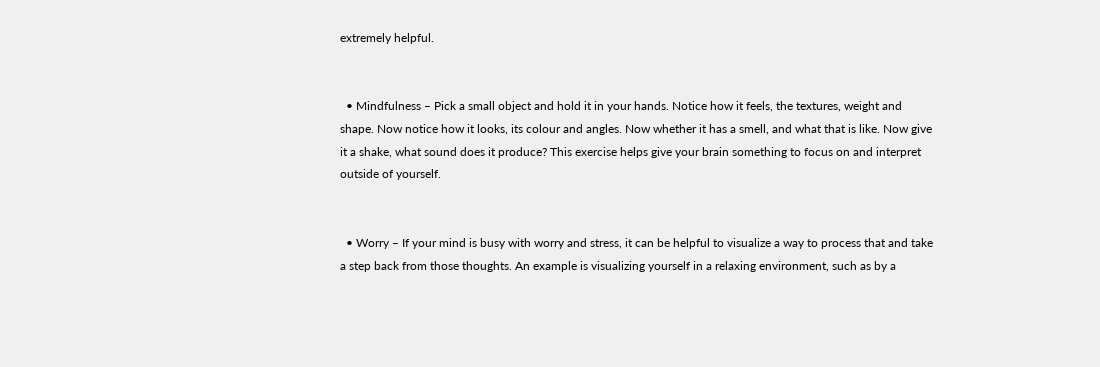extremely helpful.


  • Mindfulness – Pick a small object and hold it in your hands. Notice how it feels, the textures, weight and shape. Now notice how it looks, its colour and angles. Now whether it has a smell, and what that is like. Now give it a shake, what sound does it produce? This exercise helps give your brain something to focus on and interpret outside of yourself.


  • Worry – If your mind is busy with worry and stress, it can be helpful to visualize a way to process that and take a step back from those thoughts. An example is visualizing yourself in a relaxing environment, such as by a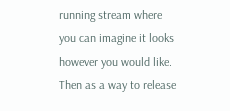running stream where you can imagine it looks however you would like. Then as a way to release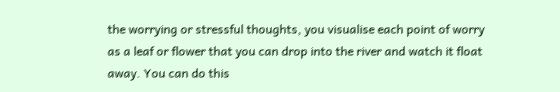the worrying or stressful thoughts, you visualise each point of worry as a leaf or flower that you can drop into the river and watch it float away. You can do this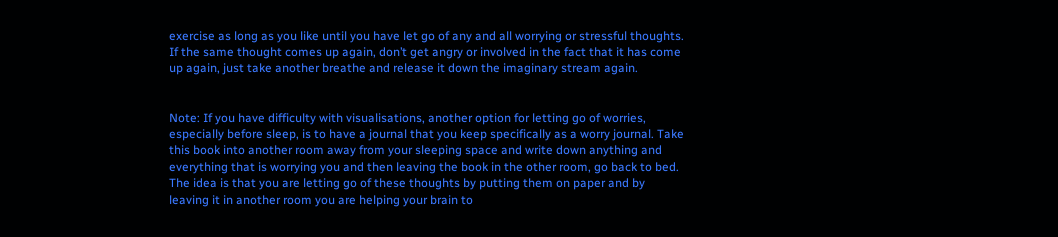exercise as long as you like until you have let go of any and all worrying or stressful thoughts. If the same thought comes up again, don’t get angry or involved in the fact that it has come up again, just take another breathe and release it down the imaginary stream again.


Note: If you have difficulty with visualisations, another option for letting go of worries, especially before sleep, is to have a journal that you keep specifically as a worry journal. Take this book into another room away from your sleeping space and write down anything and everything that is worrying you and then leaving the book in the other room, go back to bed. The idea is that you are letting go of these thoughts by putting them on paper and by leaving it in another room you are helping your brain to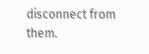disconnect from them.